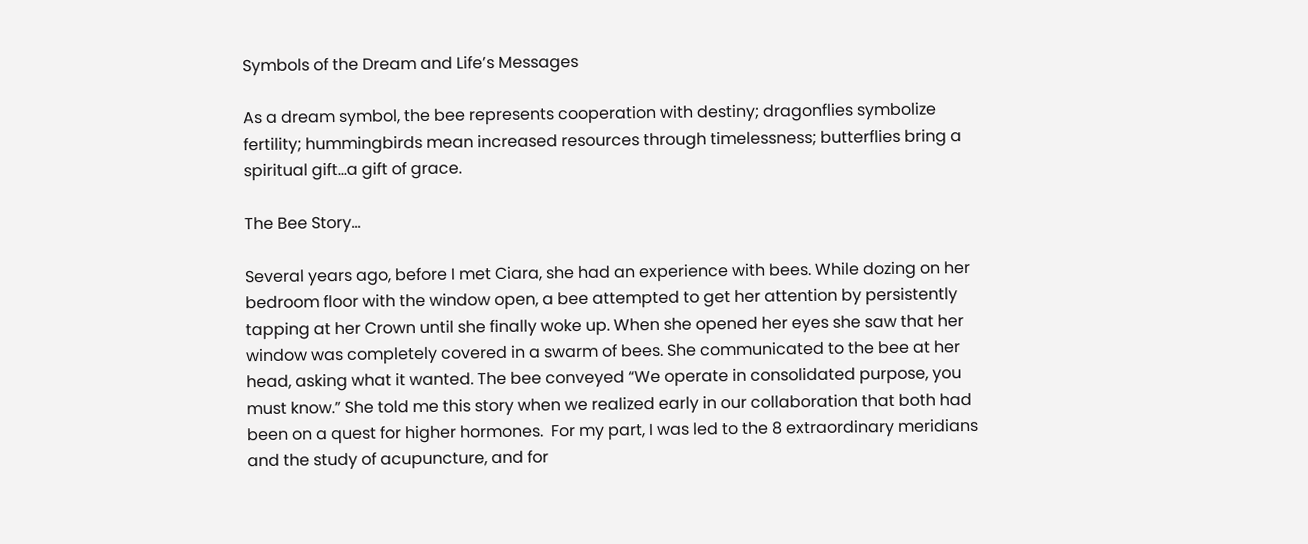Symbols of the Dream and Life’s Messages

As a dream symbol, the bee represents cooperation with destiny; dragonflies symbolize fertility; hummingbirds mean increased resources through timelessness; butterflies bring a spiritual gift…a gift of grace.

The Bee Story…

Several years ago, before I met Ciara, she had an experience with bees. While dozing on her bedroom floor with the window open, a bee attempted to get her attention by persistently tapping at her Crown until she finally woke up. When she opened her eyes she saw that her window was completely covered in a swarm of bees. She communicated to the bee at her head, asking what it wanted. The bee conveyed “We operate in consolidated purpose, you must know.” She told me this story when we realized early in our collaboration that both had been on a quest for higher hormones.  For my part, I was led to the 8 extraordinary meridians and the study of acupuncture, and for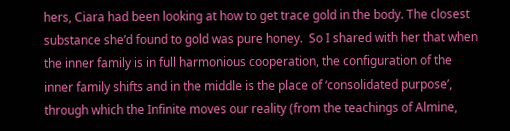hers, Ciara had been looking at how to get trace gold in the body. The closest substance she’d found to gold was pure honey.  So I shared with her that when the inner family is in full harmonious cooperation, the configuration of the inner family shifts and in the middle is the place of ‘consolidated purpose’, through which the Infinite moves our reality (from the teachings of Almine,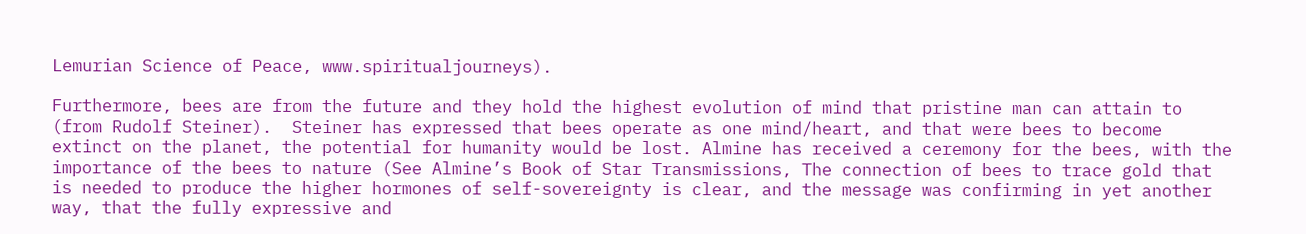Lemurian Science of Peace, www.spiritualjourneys).

Furthermore, bees are from the future and they hold the highest evolution of mind that pristine man can attain to (from Rudolf Steiner).  Steiner has expressed that bees operate as one mind/heart, and that were bees to become extinct on the planet, the potential for humanity would be lost. Almine has received a ceremony for the bees, with the importance of the bees to nature (See Almine’s Book of Star Transmissions, The connection of bees to trace gold that is needed to produce the higher hormones of self-sovereignty is clear, and the message was confirming in yet another way, that the fully expressive and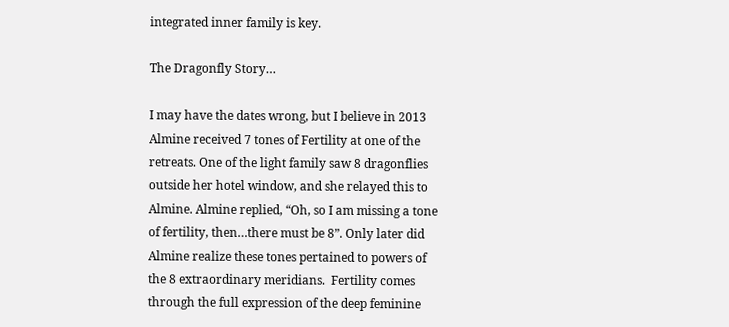integrated inner family is key.

The Dragonfly Story…

I may have the dates wrong, but I believe in 2013 Almine received 7 tones of Fertility at one of the retreats. One of the light family saw 8 dragonflies outside her hotel window, and she relayed this to Almine. Almine replied, “Oh, so I am missing a tone of fertility, then…there must be 8”. Only later did Almine realize these tones pertained to powers of the 8 extraordinary meridians.  Fertility comes through the full expression of the deep feminine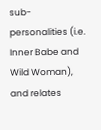sub-personalities (i.e. Inner Babe and Wild Woman), and relates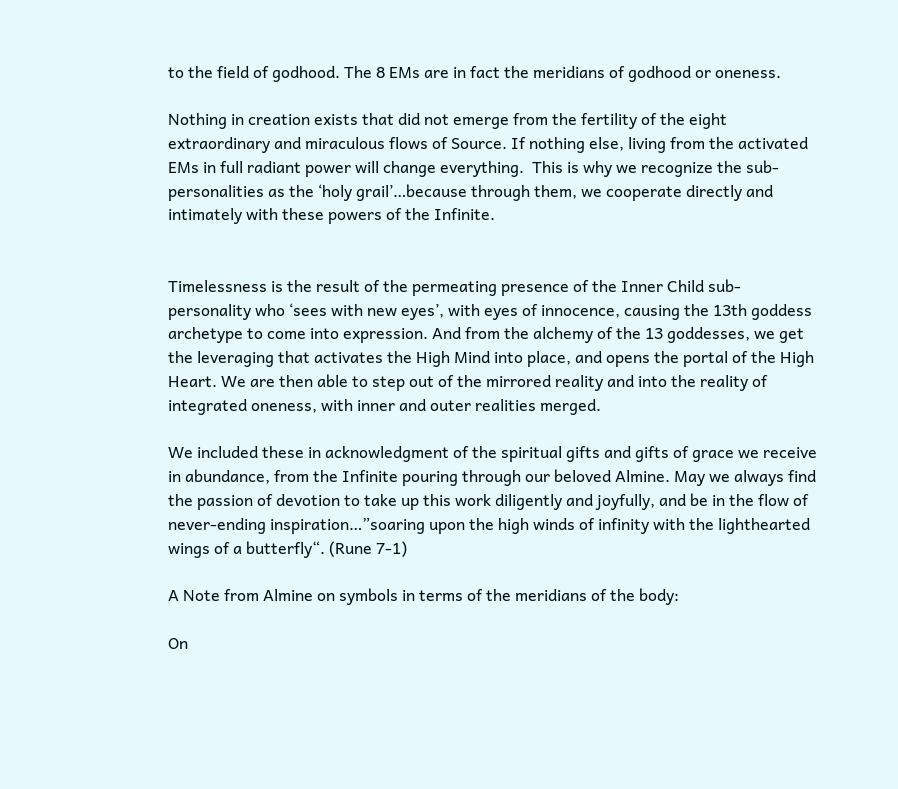to the field of godhood. The 8 EMs are in fact the meridians of godhood or oneness.

Nothing in creation exists that did not emerge from the fertility of the eight extraordinary and miraculous flows of Source. If nothing else, living from the activated EMs in full radiant power will change everything.  This is why we recognize the sub-personalities as the ‘holy grail’…because through them, we cooperate directly and intimately with these powers of the Infinite.


Timelessness is the result of the permeating presence of the Inner Child sub-personality who ‘sees with new eyes’, with eyes of innocence, causing the 13th goddess archetype to come into expression. And from the alchemy of the 13 goddesses, we get the leveraging that activates the High Mind into place, and opens the portal of the High Heart. We are then able to step out of the mirrored reality and into the reality of integrated oneness, with inner and outer realities merged.

We included these in acknowledgment of the spiritual gifts and gifts of grace we receive in abundance, from the Infinite pouring through our beloved Almine. May we always find the passion of devotion to take up this work diligently and joyfully, and be in the flow of never-ending inspiration…”soaring upon the high winds of infinity with the lighthearted wings of a butterfly“. (Rune 7-1)

A Note from Almine on symbols in terms of the meridians of the body:

On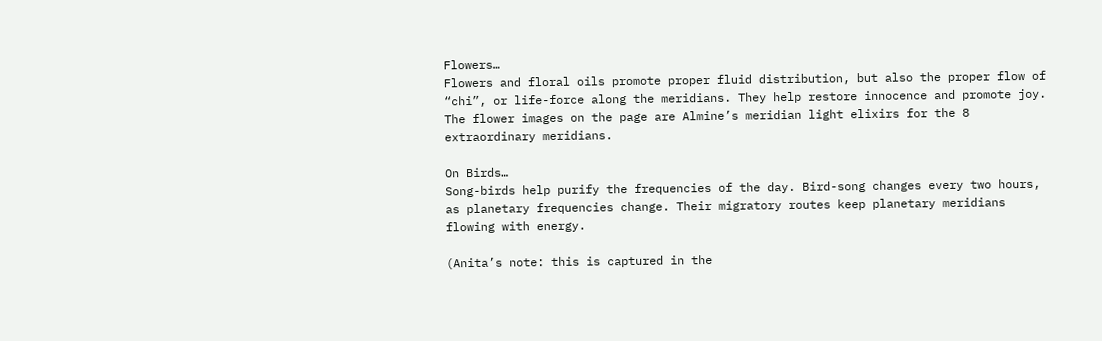Flowers…
Flowers and floral oils promote proper fluid distribution, but also the proper flow of “chi”, or life-force along the meridians. They help restore innocence and promote joy.  The flower images on the page are Almine’s meridian light elixirs for the 8 extraordinary meridians.

On Birds…
Song-birds help purify the frequencies of the day. Bird-song changes every two hours, as planetary frequencies change. Their migratory routes keep planetary meridians flowing with energy.

(Anita’s note: this is captured in the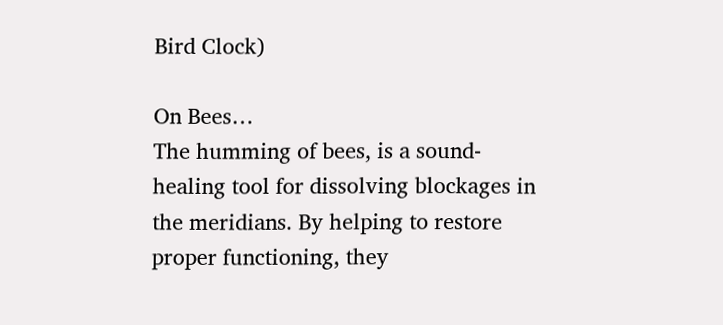Bird Clock)

On Bees…
The humming of bees, is a sound-healing tool for dissolving blockages in the meridians. By helping to restore proper functioning, they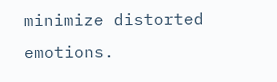minimize distorted emotions.